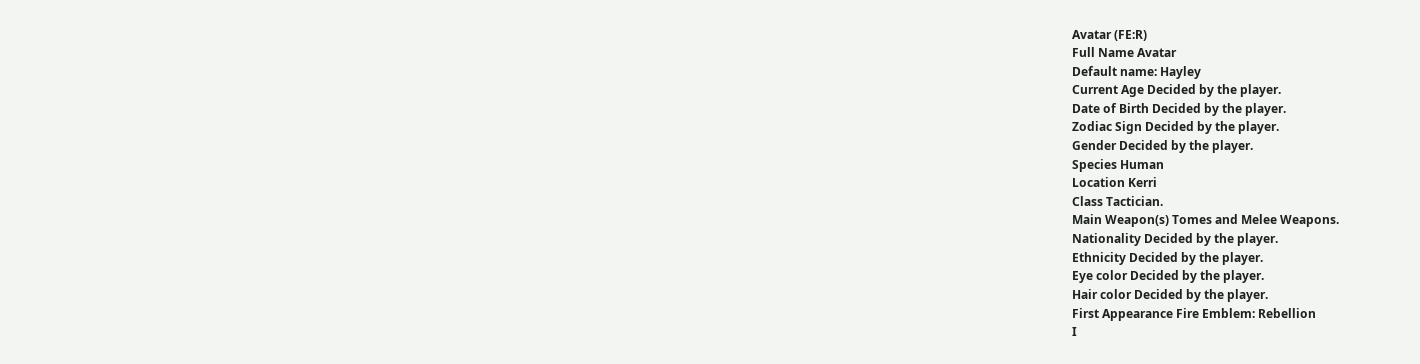Avatar (FE:R)
Full Name Avatar
Default name: Hayley
Current Age Decided by the player.
Date of Birth Decided by the player.
Zodiac Sign Decided by the player.
Gender Decided by the player.
Species Human
Location Kerri
Class Tactician.
Main Weapon(s) Tomes and Melee Weapons.
Nationality Decided by the player.
Ethnicity Decided by the player.
Eye color Decided by the player.
Hair color Decided by the player.
First Appearance Fire Emblem: Rebellion
I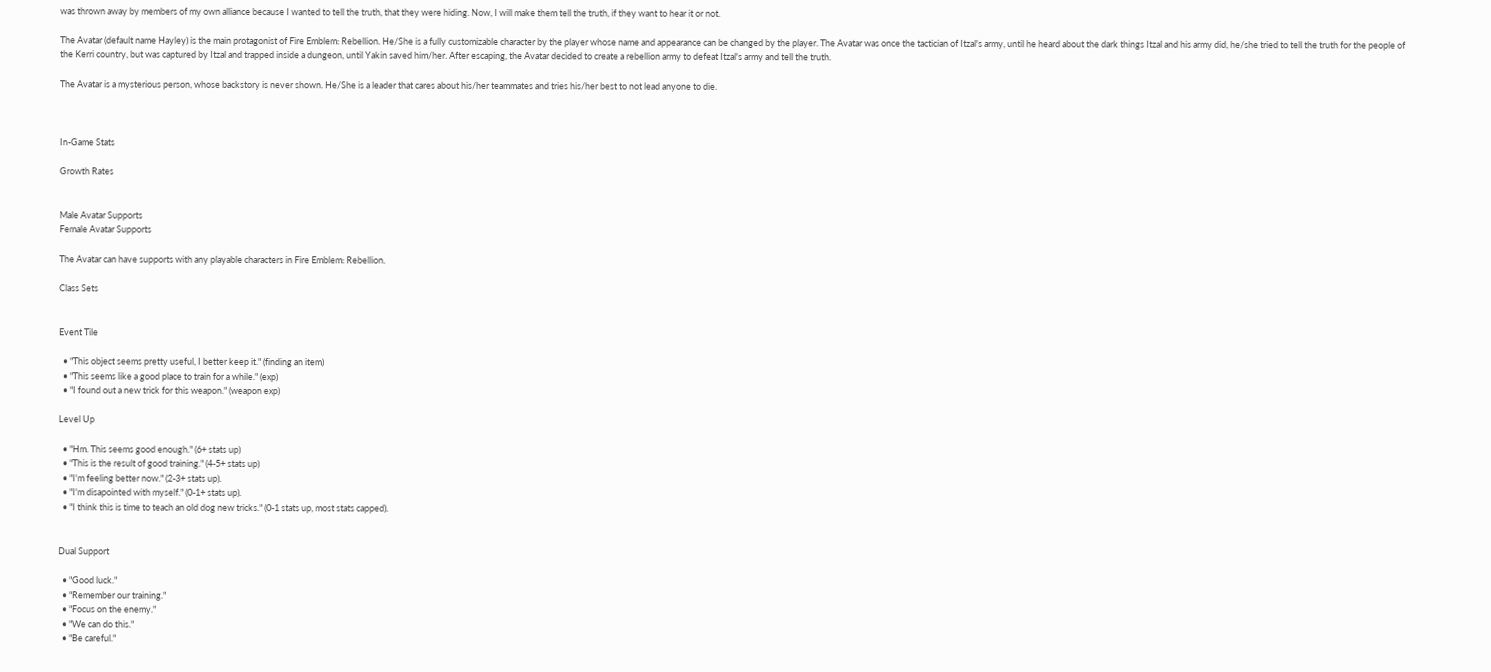was thrown away by members of my own alliance because I wanted to tell the truth, that they were hiding. Now, I will make them tell the truth, if they want to hear it or not.

The Avatar (default name Hayley) is the main protagonist of Fire Emblem: Rebellion. He/She is a fully customizable character by the player whose name and appearance can be changed by the player. The Avatar was once the tactician of Itzal's army, until he heard about the dark things Itzal and his army did, he/she tried to tell the truth for the people of the Kerri country, but was captured by Itzal and trapped inside a dungeon, until Yakin saved him/her. After escaping, the Avatar decided to create a rebellion army to defeat Itzal's army and tell the truth.

The Avatar is a mysterious person, whose backstory is never shown. He/She is a leader that cares about his/her teammates and tries his/her best to not lead anyone to die.



In-Game Stats

Growth Rates


Male Avatar Supports
Female Avatar Supports

The Avatar can have supports with any playable characters in Fire Emblem: Rebellion.

Class Sets


Event Tile

  • "This object seems pretty useful, I better keep it." (finding an item)
  • "This seems like a good place to train for a while." (exp)
  • "I found out a new trick for this weapon." (weapon exp)

Level Up

  • "Hm. This seems good enough." (6+ stats up)
  • "This is the result of good training." (4-5+ stats up)
  • "I'm feeling better now." (2-3+ stats up).
  • "I'm disapointed with myself." (0-1+ stats up).
  • "I think this is time to teach an old dog new tricks." (0-1 stats up, most stats capped).


Dual Support

  • "Good luck."
  • "Remember our training."
  • "Focus on the enemy."
  • "We can do this."
  • "Be careful."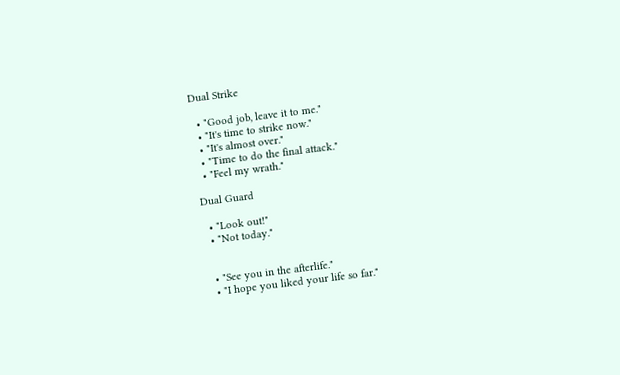Dual Strike

  • "Good job, leave it to me."
  • "It's time to strike now."
  • "It's almost over."
  • "Time to do the final attack."
  • "Feel my wrath."

Dual Guard

  • "Look out!"
  • "Not today."


  • "See you in the afterlife."
  • "I hope you liked your life so far."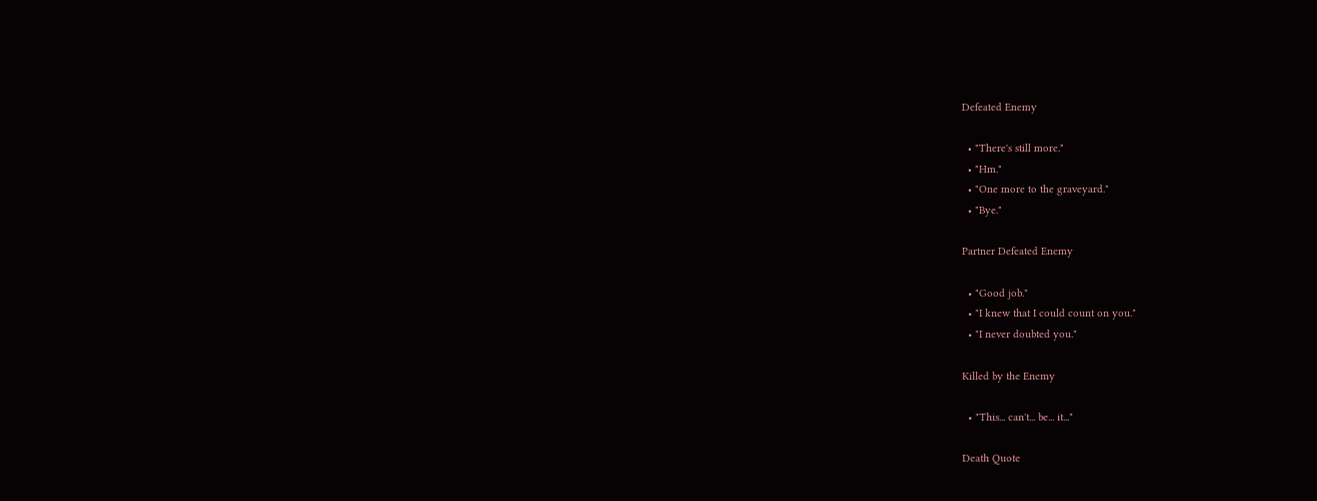Defeated Enemy

  • "There's still more."
  • "Hm."
  • "One more to the graveyard."
  • "Bye."

Partner Defeated Enemy

  • "Good job."
  • "I knew that I could count on you."
  • "I never doubted you."

Killed by the Enemy

  • "This... can't... be... it..."

Death Quote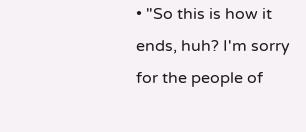• "So this is how it ends, huh? I'm sorry for the people of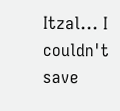Itzal... I couldn't save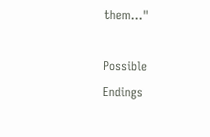them..."

Possible Endings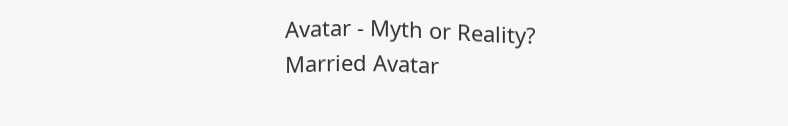Avatar - Myth or Reality?
Married Avatar